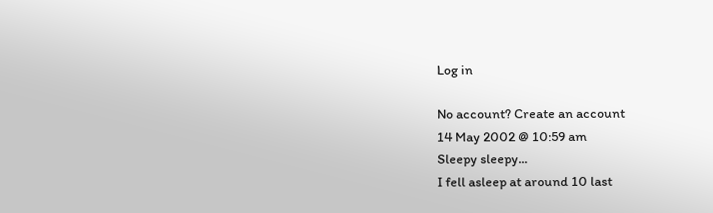Log in

No account? Create an account
14 May 2002 @ 10:59 am
Sleepy sleepy...
I fell asleep at around 10 last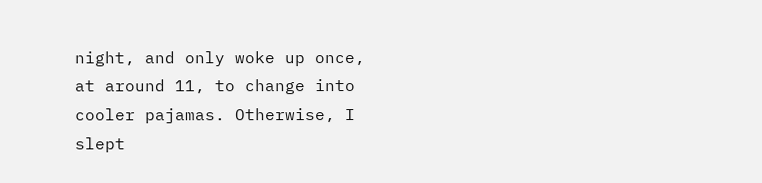night, and only woke up once, at around 11, to change into cooler pajamas. Otherwise, I slept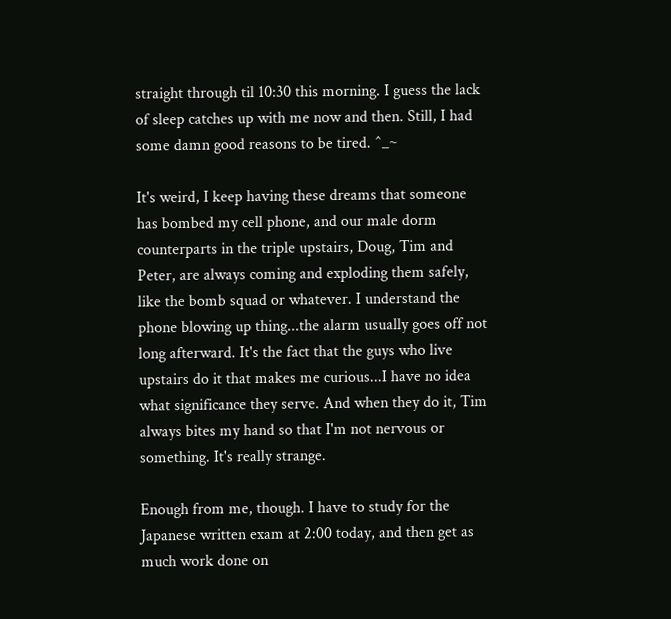straight through til 10:30 this morning. I guess the lack of sleep catches up with me now and then. Still, I had some damn good reasons to be tired. ^_~

It's weird, I keep having these dreams that someone has bombed my cell phone, and our male dorm counterparts in the triple upstairs, Doug, Tim and Peter, are always coming and exploding them safely, like the bomb squad or whatever. I understand the phone blowing up thing...the alarm usually goes off not long afterward. It's the fact that the guys who live upstairs do it that makes me curious...I have no idea what significance they serve. And when they do it, Tim always bites my hand so that I'm not nervous or something. It's really strange.

Enough from me, though. I have to study for the Japanese written exam at 2:00 today, and then get as much work done on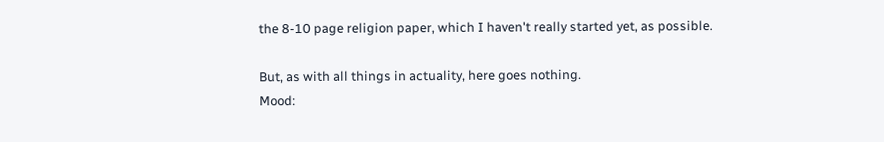the 8-10 page religion paper, which I haven't really started yet, as possible.

But, as with all things in actuality, here goes nothing.
Mood: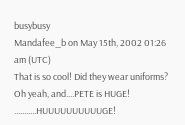busybusy
Mandafee_b on May 15th, 2002 01:26 am (UTC)
That is so cool! Did they wear uniforms? Oh yeah, and....PETE is HUGE! ...........HUUUUUUUUUUGE!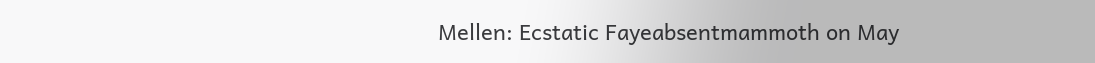Mellen: Ecstatic Fayeabsentmammoth on May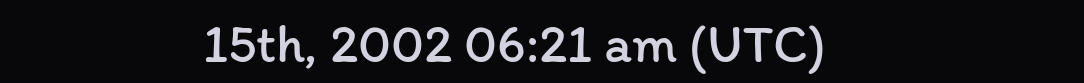15th, 2002 06:21 am (UTC)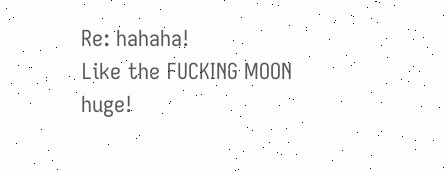Re: hahaha!
Like the FUCKING MOON huge!